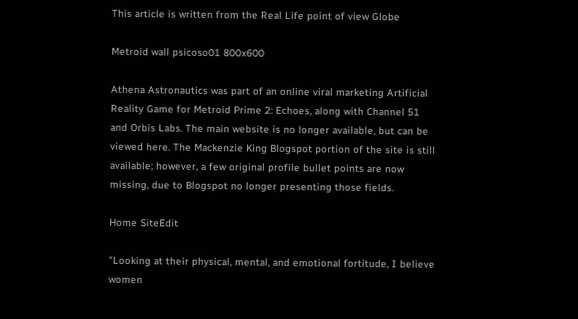This article is written from the Real Life point of view Globe

Metroid wall psicoso01 800x600

Athena Astronautics was part of an online viral marketing Artificial Reality Game for Metroid Prime 2: Echoes, along with Channel 51 and Orbis Labs. The main website is no longer available, but can be viewed here. The Mackenzie King Blogspot portion of the site is still available; however, a few original profile bullet points are now missing, due to Blogspot no longer presenting those fields.

Home SiteEdit

"Looking at their physical, mental, and emotional fortitude, I believe women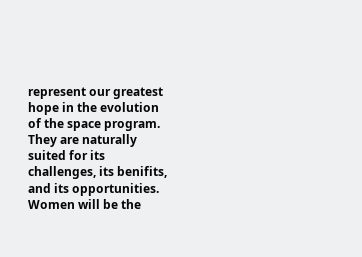represent our greatest hope in the evolution of the space program. They are naturally suited for its challenges, its benifits, and its opportunities. Women will be the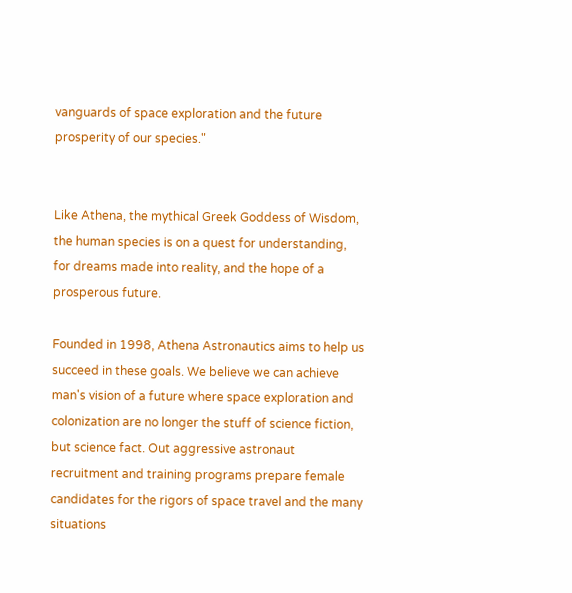vanguards of space exploration and the future prosperity of our species."


Like Athena, the mythical Greek Goddess of Wisdom, the human species is on a quest for understanding, for dreams made into reality, and the hope of a prosperous future.

Founded in 1998, Athena Astronautics aims to help us succeed in these goals. We believe we can achieve man's vision of a future where space exploration and colonization are no longer the stuff of science fiction, but science fact. Out aggressive astronaut recruitment and training programs prepare female candidates for the rigors of space travel and the many situations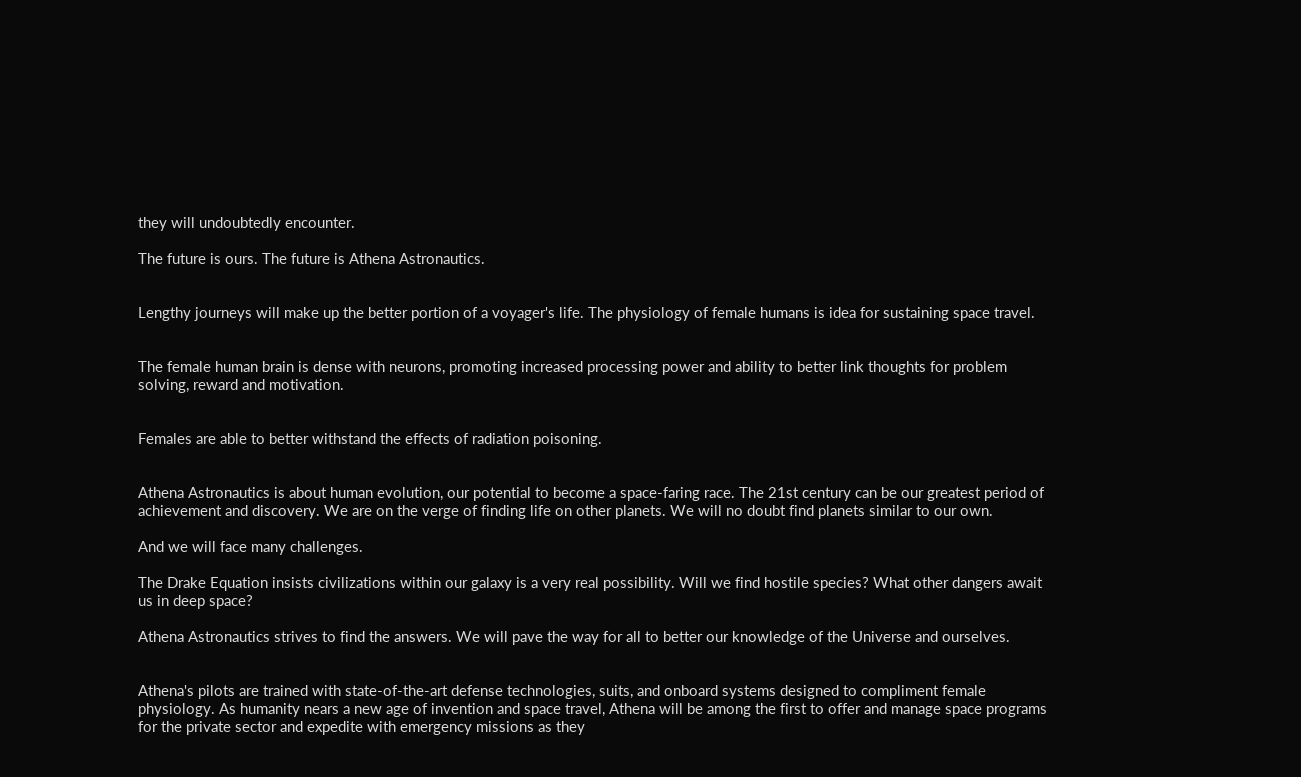they will undoubtedly encounter.

The future is ours. The future is Athena Astronautics.


Lengthy journeys will make up the better portion of a voyager's life. The physiology of female humans is idea for sustaining space travel.


The female human brain is dense with neurons, promoting increased processing power and ability to better link thoughts for problem solving, reward and motivation.


Females are able to better withstand the effects of radiation poisoning.


Athena Astronautics is about human evolution, our potential to become a space-faring race. The 21st century can be our greatest period of achievement and discovery. We are on the verge of finding life on other planets. We will no doubt find planets similar to our own.

And we will face many challenges.

The Drake Equation insists civilizations within our galaxy is a very real possibility. Will we find hostile species? What other dangers await us in deep space?

Athena Astronautics strives to find the answers. We will pave the way for all to better our knowledge of the Universe and ourselves.


Athena's pilots are trained with state-of-the-art defense technologies, suits, and onboard systems designed to compliment female physiology. As humanity nears a new age of invention and space travel, Athena will be among the first to offer and manage space programs for the private sector and expedite with emergency missions as they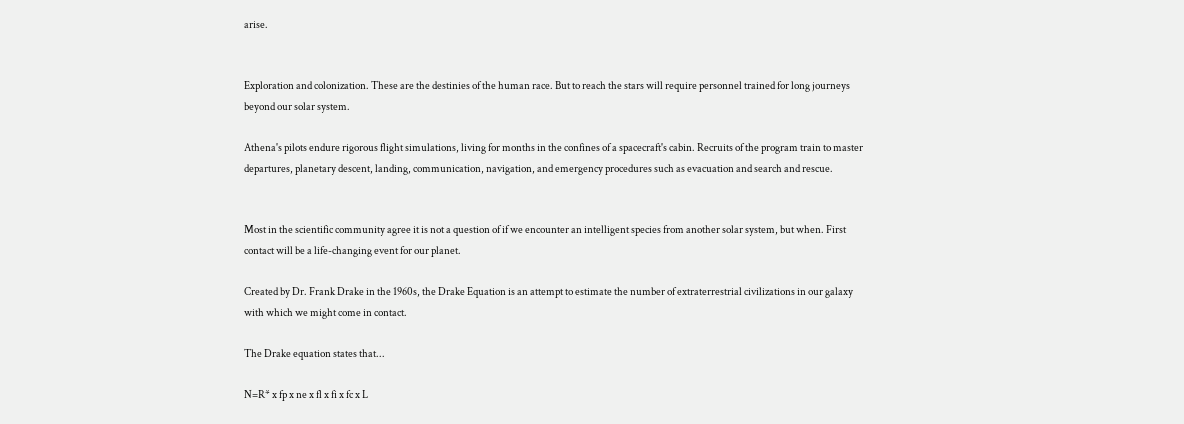arise.


Exploration and colonization. These are the destinies of the human race. But to reach the stars will require personnel trained for long journeys beyond our solar system.

Athena's pilots endure rigorous flight simulations, living for months in the confines of a spacecraft's cabin. Recruits of the program train to master departures, planetary descent, landing, communication, navigation, and emergency procedures such as evacuation and search and rescue.


Most in the scientific community agree it is not a question of if we encounter an intelligent species from another solar system, but when. First contact will be a life-changing event for our planet.

Created by Dr. Frank Drake in the 1960s, the Drake Equation is an attempt to estimate the number of extraterrestrial civilizations in our galaxy with which we might come in contact.

The Drake equation states that...

N=R* x fp x ne x fl x fi x fc x L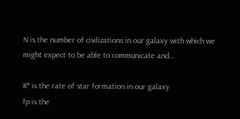N is the number of civilizations in our galaxy with which we might expect to be able to communicate and...

R* is the rate of star formation in our galaxy
fp is the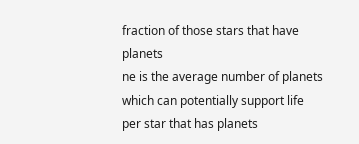fraction of those stars that have planets
ne is the average number of planets which can potentially support life per star that has planets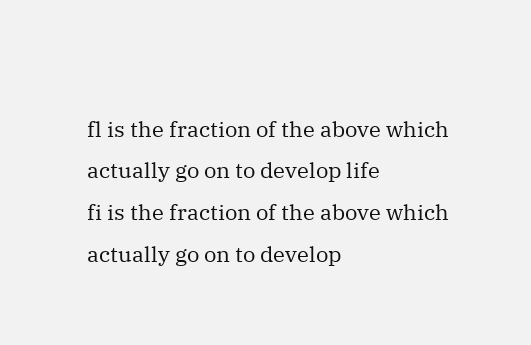fl is the fraction of the above which actually go on to develop life
fi is the fraction of the above which actually go on to develop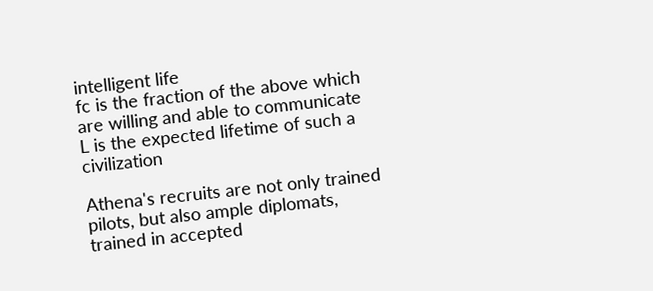intelligent life
fc is the fraction of the above which are willing and able to communicate
L is the expected lifetime of such a civilization

Athena's recruits are not only trained pilots, but also ample diplomats, trained in accepted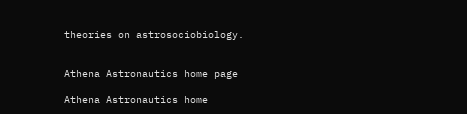theories on astrosociobiology.


Athena Astronautics home page

Athena Astronautics home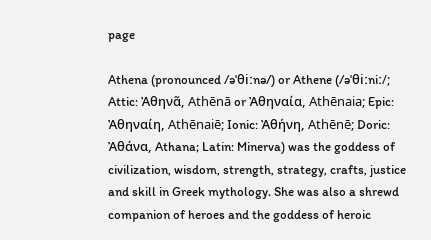page

Athena (pronounced /əˈθiːnə/) or Athene (/əˈθiːniː/; Attic: Ἀθηνᾶ, Athēnā or Ἀθηναία, Athēnaia; Epic: Ἀθηναίη, Athēnaiē; Ionic: Ἀθήνη, Athēnē; Doric: Ἀθάνα, Athana; Latin: Minerva) was the goddess of civilization, wisdom, strength, strategy, crafts, justice and skill in Greek mythology. She was also a shrewd companion of heroes and the goddess of heroic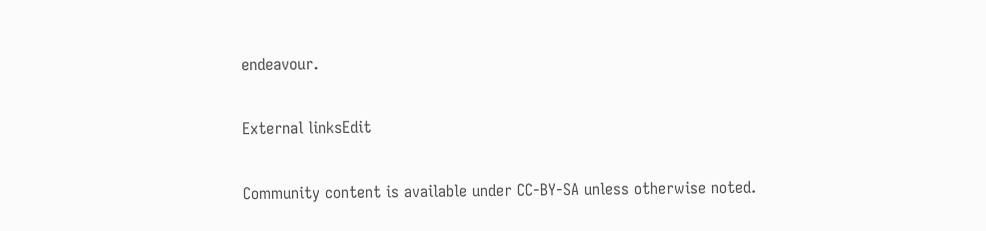endeavour.

External linksEdit

Community content is available under CC-BY-SA unless otherwise noted.